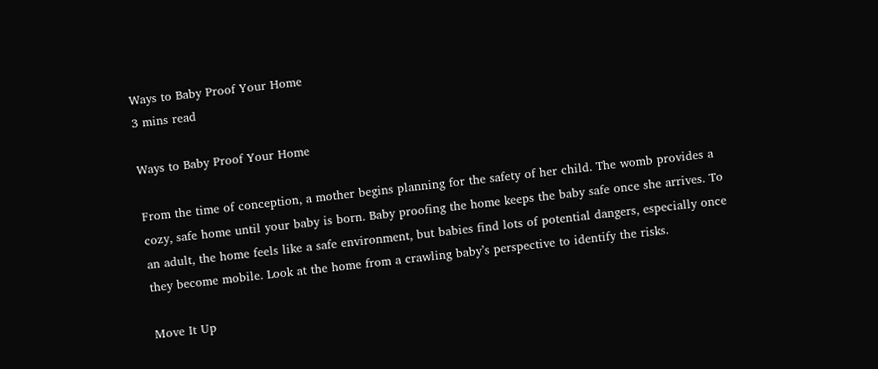Ways to Baby Proof Your Home
3 mins read

Ways to Baby Proof Your Home

From the time of conception, a mother begins planning for the safety of her child. The womb provides a cozy, safe home until your baby is born. Baby proofing the home keeps the baby safe once she arrives. To an adult, the home feels like a safe environment, but babies find lots of potential dangers, especially once they become mobile. Look at the home from a crawling baby’s perspective to identify the risks.

Move It Up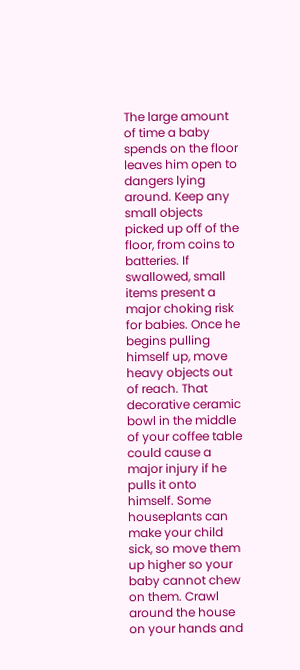The large amount of time a baby spends on the floor leaves him open to dangers lying around. Keep any small objects picked up off of the floor, from coins to batteries. If swallowed, small items present a major choking risk for babies. Once he begins pulling himself up, move heavy objects out of reach. That decorative ceramic bowl in the middle of your coffee table could cause a major injury if he pulls it onto himself. Some houseplants can make your child sick, so move them up higher so your baby cannot chew on them. Crawl around the house on your hands and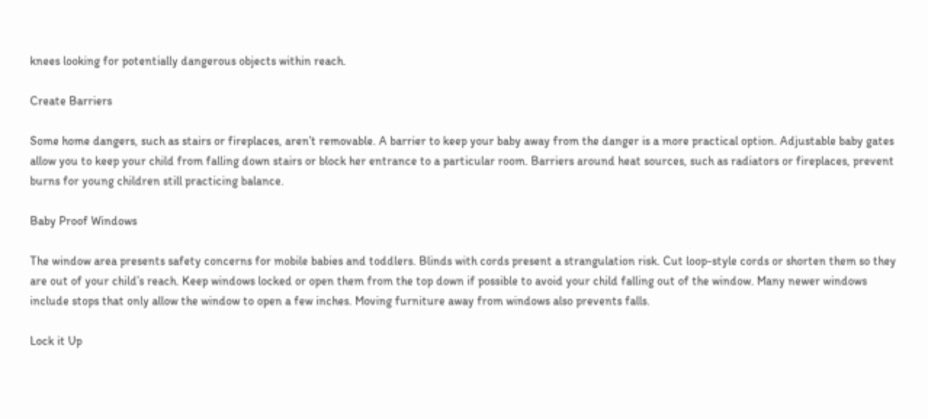knees looking for potentially dangerous objects within reach.

Create Barriers

Some home dangers, such as stairs or fireplaces, aren’t removable. A barrier to keep your baby away from the danger is a more practical option. Adjustable baby gates allow you to keep your child from falling down stairs or block her entrance to a particular room. Barriers around heat sources, such as radiators or fireplaces, prevent burns for young children still practicing balance.

Baby Proof Windows

The window area presents safety concerns for mobile babies and toddlers. Blinds with cords present a strangulation risk. Cut loop-style cords or shorten them so they are out of your child’s reach. Keep windows locked or open them from the top down if possible to avoid your child falling out of the window. Many newer windows include stops that only allow the window to open a few inches. Moving furniture away from windows also prevents falls.

Lock it Up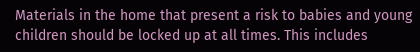Materials in the home that present a risk to babies and young children should be locked up at all times. This includes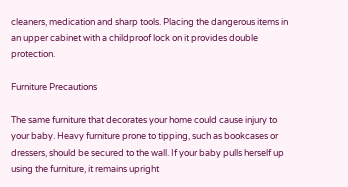cleaners, medication and sharp tools. Placing the dangerous items in an upper cabinet with a childproof lock on it provides double protection.

Furniture Precautions

The same furniture that decorates your home could cause injury to your baby. Heavy furniture prone to tipping, such as bookcases or dressers, should be secured to the wall. If your baby pulls herself up using the furniture, it remains upright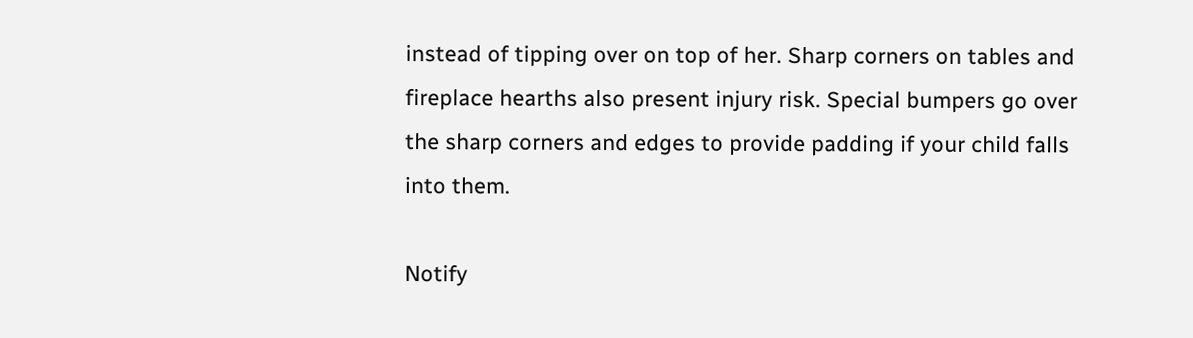instead of tipping over on top of her. Sharp corners on tables and fireplace hearths also present injury risk. Special bumpers go over the sharp corners and edges to provide padding if your child falls into them.

Notify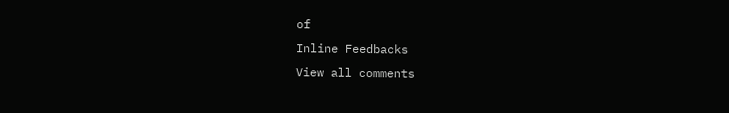of
Inline Feedbacks
View all comments